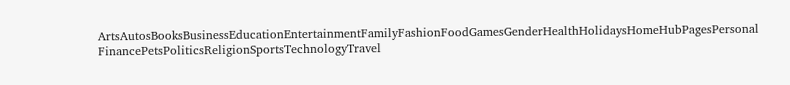ArtsAutosBooksBusinessEducationEntertainmentFamilyFashionFoodGamesGenderHealthHolidaysHomeHubPagesPersonal FinancePetsPoliticsReligionSportsTechnologyTravel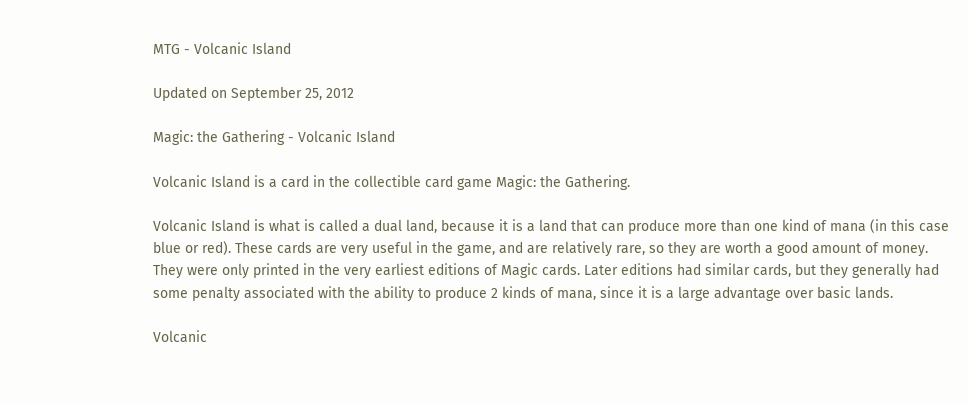MTG - Volcanic Island

Updated on September 25, 2012

Magic: the Gathering - Volcanic Island

Volcanic Island is a card in the collectible card game Magic: the Gathering.

Volcanic Island is what is called a dual land, because it is a land that can produce more than one kind of mana (in this case blue or red). These cards are very useful in the game, and are relatively rare, so they are worth a good amount of money. They were only printed in the very earliest editions of Magic cards. Later editions had similar cards, but they generally had some penalty associated with the ability to produce 2 kinds of mana, since it is a large advantage over basic lands.

Volcanic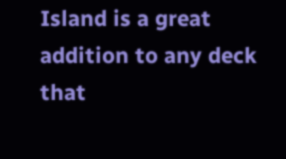Island is a great addition to any deck that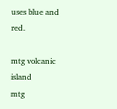uses blue and red.

mtg volcanic island
mtg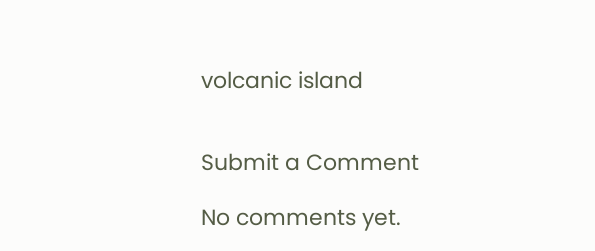volcanic island


Submit a Comment

No comments yet.